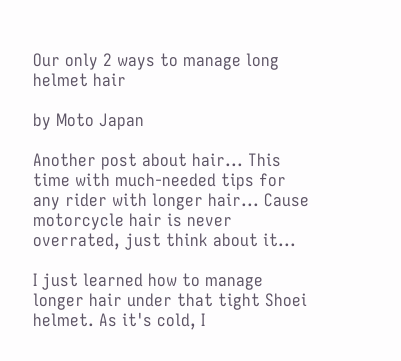Our only 2 ways to manage long helmet hair

by Moto Japan

Another post about hair... This time with much-needed tips for any rider with longer hair... Cause motorcycle hair is never overrated, just think about it...

I just learned how to manage longer hair under that tight Shoei helmet. As it's cold, I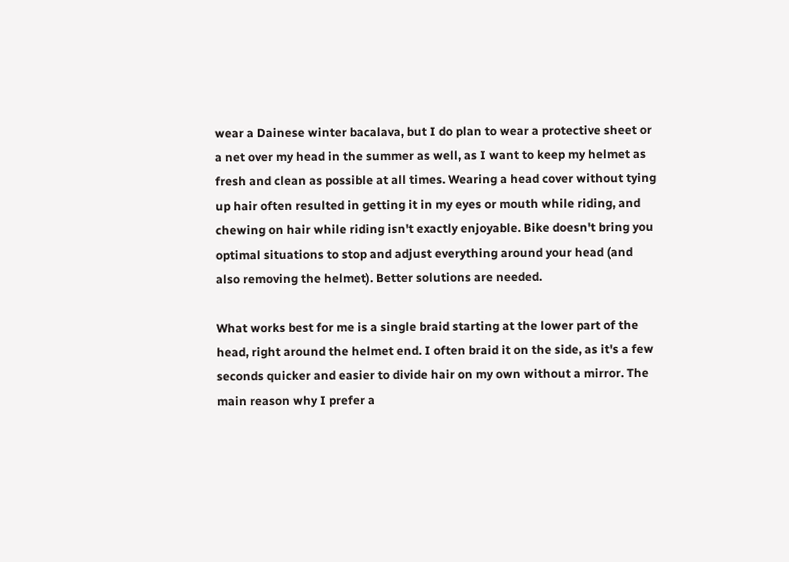wear a Dainese winter bacalava, but I do plan to wear a protective sheet or a net over my head in the summer as well, as I want to keep my helmet as fresh and clean as possible at all times. Wearing a head cover without tying up hair often resulted in getting it in my eyes or mouth while riding, and chewing on hair while riding isn't exactly enjoyable. Bike doesn't bring you optimal situations to stop and adjust everything around your head (and also removing the helmet). Better solutions are needed.

What works best for me is a single braid starting at the lower part of the head, right around the helmet end. I often braid it on the side, as it's a few seconds quicker and easier to divide hair on my own without a mirror. The main reason why I prefer a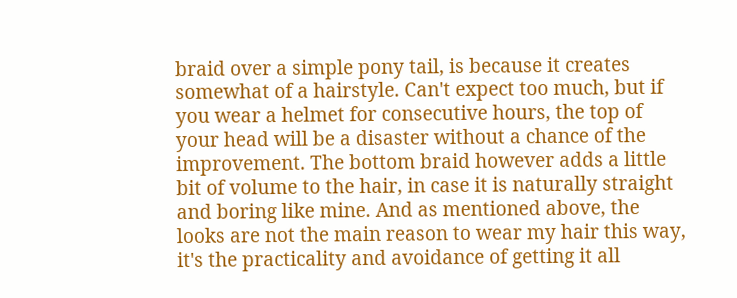braid over a simple pony tail, is because it creates somewhat of a hairstyle. Can't expect too much, but if you wear a helmet for consecutive hours, the top of your head will be a disaster without a chance of the improvement. The bottom braid however adds a little bit of volume to the hair, in case it is naturally straight and boring like mine. And as mentioned above, the looks are not the main reason to wear my hair this way, it's the practicality and avoidance of getting it all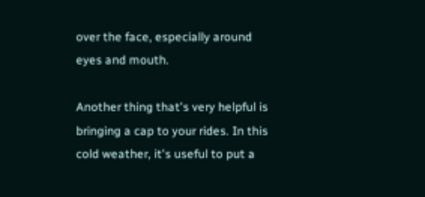over the face, especially around eyes and mouth.

Another thing that's very helpful is bringing a cap to your rides. In this cold weather, it's useful to put a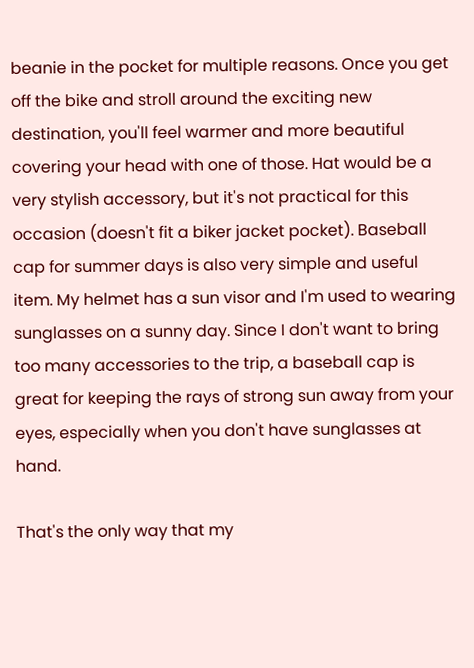beanie in the pocket for multiple reasons. Once you get off the bike and stroll around the exciting new destination, you'll feel warmer and more beautiful covering your head with one of those. Hat would be a very stylish accessory, but it's not practical for this occasion (doesn't fit a biker jacket pocket). Baseball cap for summer days is also very simple and useful item. My helmet has a sun visor and I'm used to wearing sunglasses on a sunny day. Since I don't want to bring too many accessories to the trip, a baseball cap is great for keeping the rays of strong sun away from your eyes, especially when you don't have sunglasses at hand.

That's the only way that my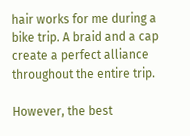hair works for me during a bike trip. A braid and a cap create a perfect alliance throughout the entire trip.

However, the best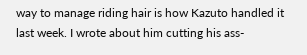way to manage riding hair is how Kazuto handled it last week. I wrote about him cutting his ass-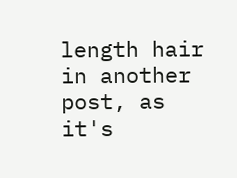length hair in another post, as it's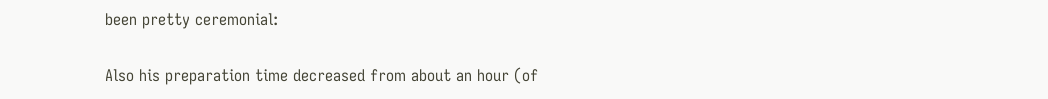been pretty ceremonial:

Also his preparation time decreased from about an hour (of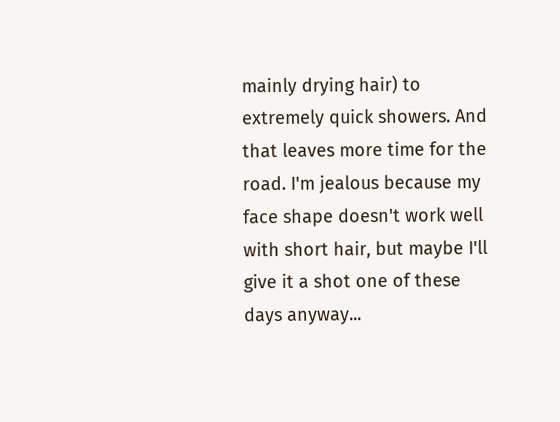mainly drying hair) to extremely quick showers. And that leaves more time for the road. I'm jealous because my face shape doesn't work well with short hair, but maybe I'll give it a shot one of these days anyway...